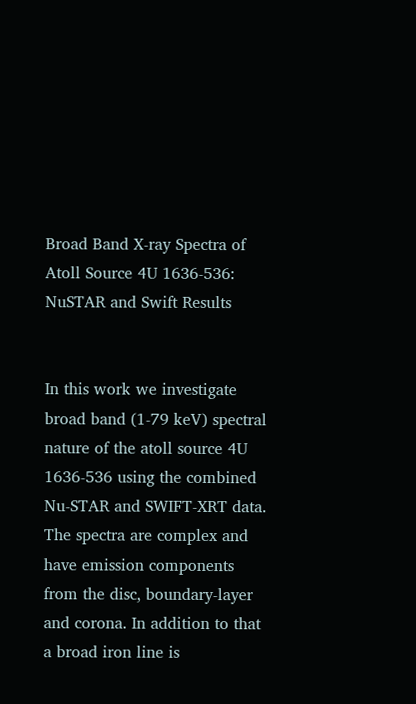Broad Band X-ray Spectra of Atoll Source 4U 1636-536: NuSTAR and Swift Results


In this work we investigate broad band (1-79 keV) spectral nature of the atoll source 4U 1636-536 using the combined Nu-STAR and SWIFT-XRT data. The spectra are complex and have emission components from the disc, boundary-layer and corona. In addition to that a broad iron line is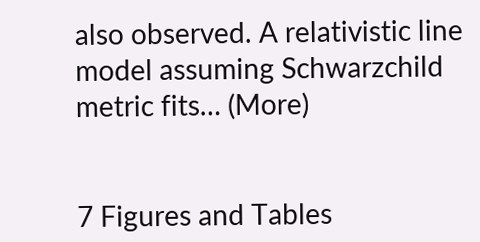also observed. A relativistic line model assuming Schwarzchild metric fits… (More)


7 Figures and Tables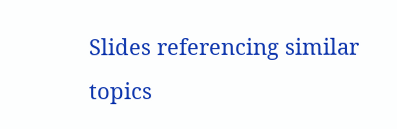Slides referencing similar topics